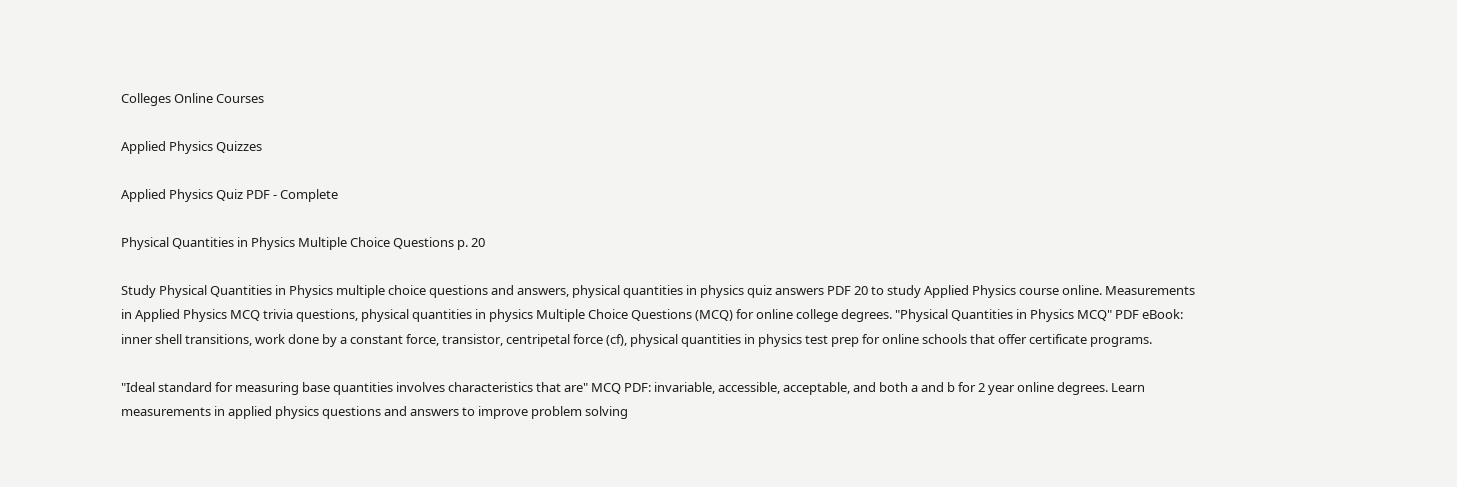Colleges Online Courses

Applied Physics Quizzes

Applied Physics Quiz PDF - Complete

Physical Quantities in Physics Multiple Choice Questions p. 20

Study Physical Quantities in Physics multiple choice questions and answers, physical quantities in physics quiz answers PDF 20 to study Applied Physics course online. Measurements in Applied Physics MCQ trivia questions, physical quantities in physics Multiple Choice Questions (MCQ) for online college degrees. "Physical Quantities in Physics MCQ" PDF eBook: inner shell transitions, work done by a constant force, transistor, centripetal force (cf), physical quantities in physics test prep for online schools that offer certificate programs.

"Ideal standard for measuring base quantities involves characteristics that are" MCQ PDF: invariable, accessible, acceptable, and both a and b for 2 year online degrees. Learn measurements in applied physics questions and answers to improve problem solving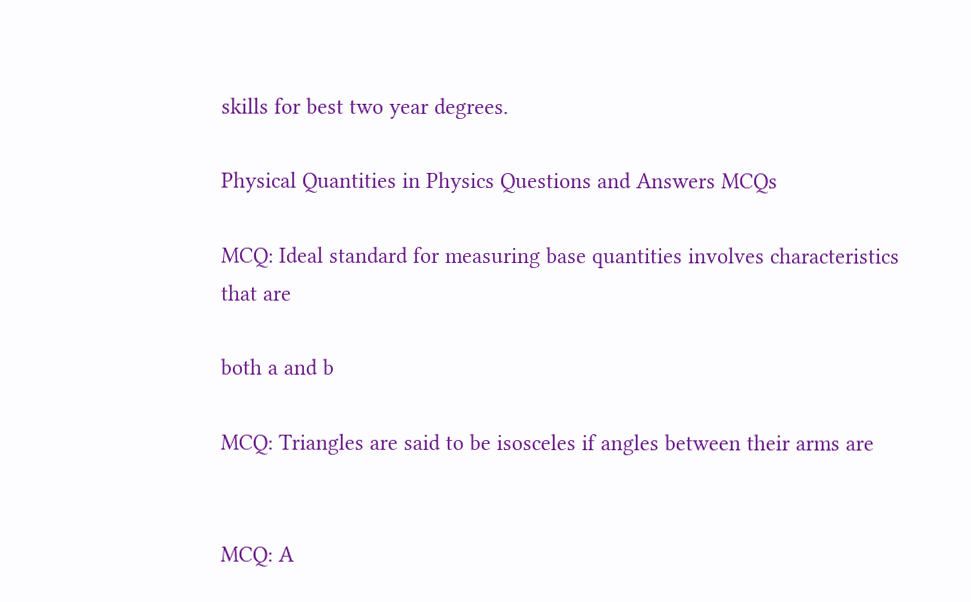skills for best two year degrees.

Physical Quantities in Physics Questions and Answers MCQs

MCQ: Ideal standard for measuring base quantities involves characteristics that are

both a and b

MCQ: Triangles are said to be isosceles if angles between their arms are


MCQ: A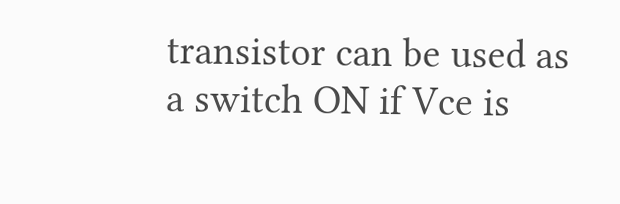transistor can be used as a switch ON if Vce is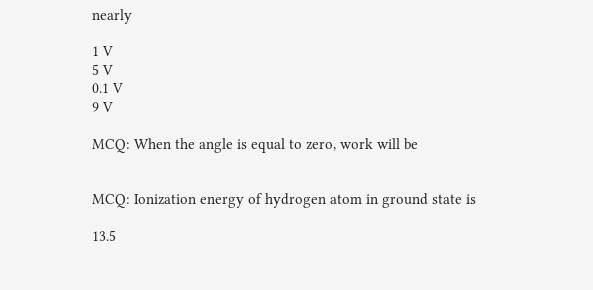nearly

1 V
5 V
0.1 V
9 V

MCQ: When the angle is equal to zero, work will be


MCQ: Ionization energy of hydrogen atom in ground state is

13.5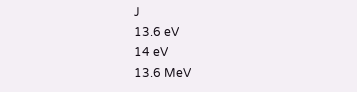J
13.6 eV
14 eV
13.6 MeV